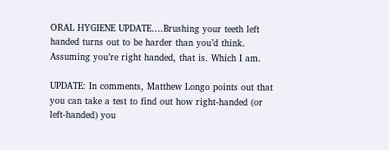ORAL HYGIENE UPDATE….Brushing your teeth left handed turns out to be harder than you’d think. Assuming you’re right handed, that is. Which I am.

UPDATE: In comments, Matthew Longo points out that you can take a test to find out how right-handed (or left-handed) you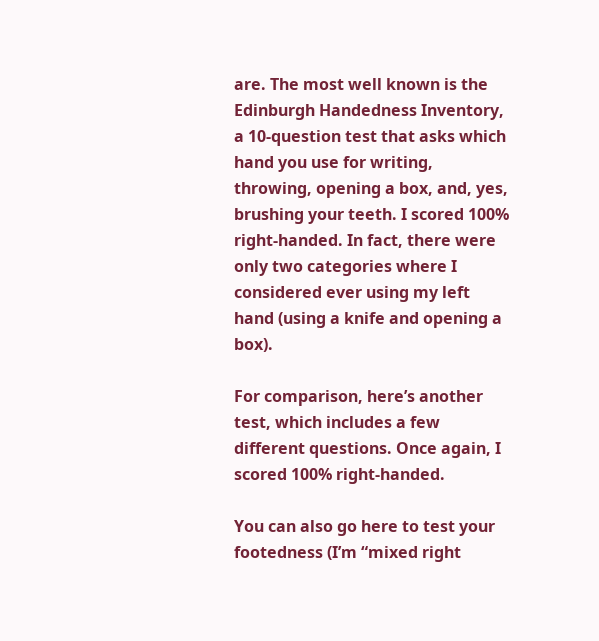are. The most well known is the Edinburgh Handedness Inventory, a 10-question test that asks which hand you use for writing, throwing, opening a box, and, yes, brushing your teeth. I scored 100% right-handed. In fact, there were only two categories where I considered ever using my left hand (using a knife and opening a box).

For comparison, here’s another test, which includes a few different questions. Once again, I scored 100% right-handed.

You can also go here to test your footedness (I’m “mixed right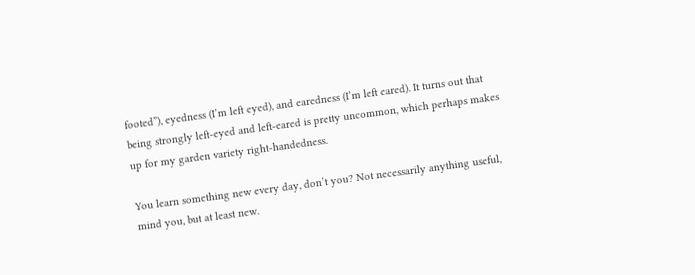footed”), eyedness (I’m left eyed), and earedness (I’m left eared). It turns out that being strongly left-eyed and left-eared is pretty uncommon, which perhaps makes up for my garden variety right-handedness.

You learn something new every day, don’t you? Not necessarily anything useful, mind you, but at least new.